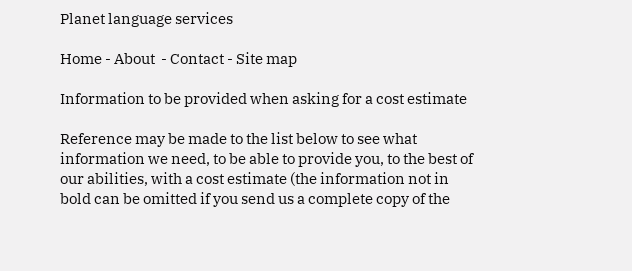Planet language services

Home - About  - Contact - Site map

Information to be provided when asking for a cost estimate

Reference may be made to the list below to see what information we need, to be able to provide you, to the best of our abilities, with a cost estimate (the information not in bold can be omitted if you send us a complete copy of the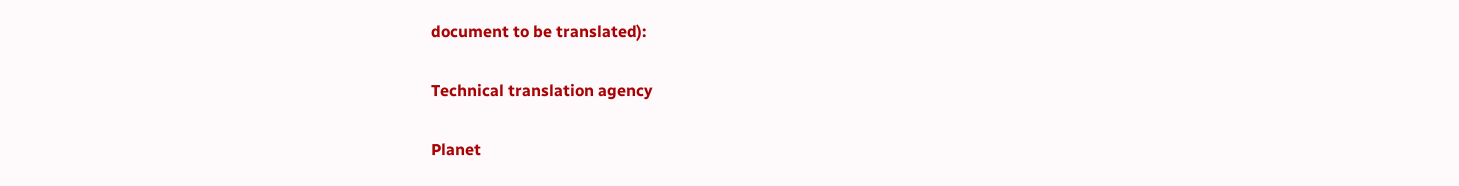document to be translated):

Technical translation agency

Planet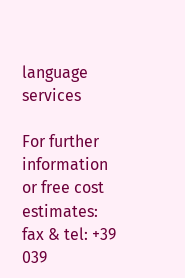language services

For further information or free cost estimates:
fax & tel: +39 039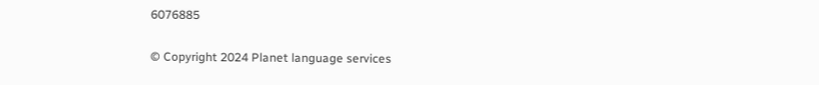6076885

© Copyright 2024 Planet language services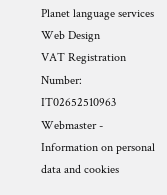Planet language services Web Design
VAT Registration Number: IT02652510963
Webmaster - Information on personal data and cookies